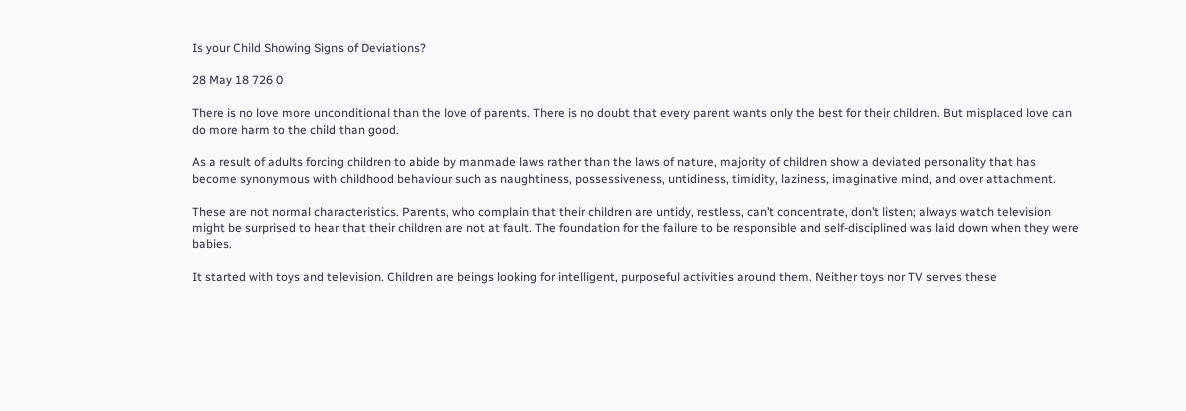Is your Child Showing Signs of Deviations?

28 May 18 726 0

There is no love more unconditional than the love of parents. There is no doubt that every parent wants only the best for their children. But misplaced love can do more harm to the child than good.

As a result of adults forcing children to abide by manmade laws rather than the laws of nature, majority of children show a deviated personality that has become synonymous with childhood behaviour such as naughtiness, possessiveness, untidiness, timidity, laziness, imaginative mind, and over attachment.

These are not normal characteristics. Parents, who complain that their children are untidy, restless, can’t concentrate, don’t listen; always watch television might be surprised to hear that their children are not at fault. The foundation for the failure to be responsible and self-disciplined was laid down when they were babies.

It started with toys and television. Children are beings looking for intelligent, purposeful activities around them. Neither toys nor TV serves these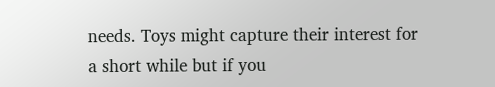needs. Toys might capture their interest for a short while but if you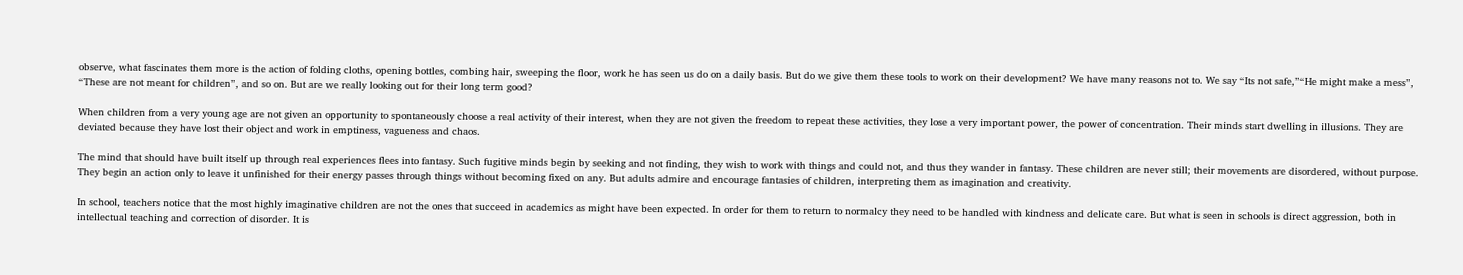observe, what fascinates them more is the action of folding cloths, opening bottles, combing hair, sweeping the floor, work he has seen us do on a daily basis. But do we give them these tools to work on their development? We have many reasons not to. We say “Its not safe,”“He might make a mess”, “These are not meant for children”, and so on. But are we really looking out for their long term good?

When children from a very young age are not given an opportunity to spontaneously choose a real activity of their interest, when they are not given the freedom to repeat these activities, they lose a very important power, the power of concentration. Their minds start dwelling in illusions. They are deviated because they have lost their object and work in emptiness, vagueness and chaos.

The mind that should have built itself up through real experiences flees into fantasy. Such fugitive minds begin by seeking and not finding, they wish to work with things and could not, and thus they wander in fantasy. These children are never still; their movements are disordered, without purpose. They begin an action only to leave it unfinished for their energy passes through things without becoming fixed on any. But adults admire and encourage fantasies of children, interpreting them as imagination and creativity.

In school, teachers notice that the most highly imaginative children are not the ones that succeed in academics as might have been expected. In order for them to return to normalcy they need to be handled with kindness and delicate care. But what is seen in schools is direct aggression, both in intellectual teaching and correction of disorder. It is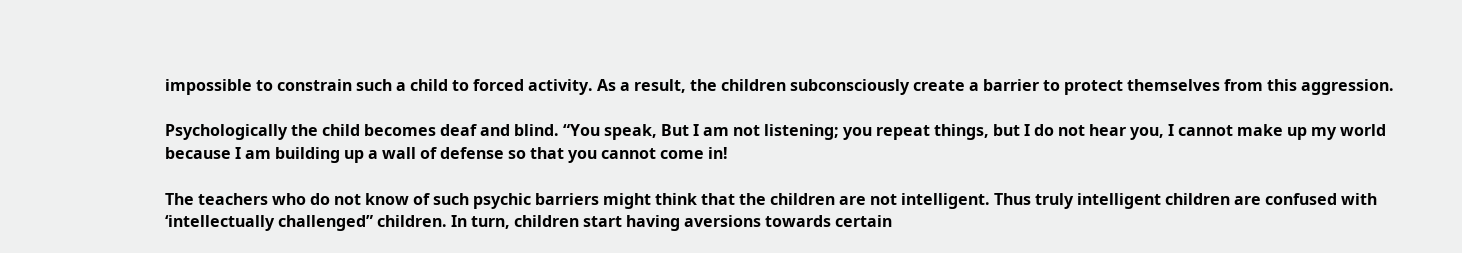impossible to constrain such a child to forced activity. As a result, the children subconsciously create a barrier to protect themselves from this aggression.

Psychologically the child becomes deaf and blind. “You speak, But I am not listening; you repeat things, but I do not hear you, I cannot make up my world because I am building up a wall of defense so that you cannot come in!

The teachers who do not know of such psychic barriers might think that the children are not intelligent. Thus truly intelligent children are confused with ‘intellectually challenged” children. In turn, children start having aversions towards certain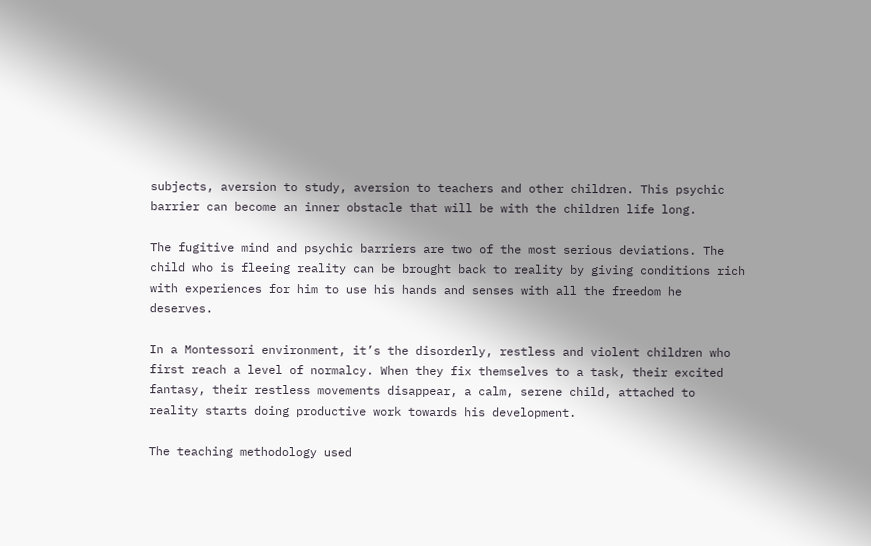subjects, aversion to study, aversion to teachers and other children. This psychic barrier can become an inner obstacle that will be with the children life long.

The fugitive mind and psychic barriers are two of the most serious deviations. The child who is fleeing reality can be brought back to reality by giving conditions rich with experiences for him to use his hands and senses with all the freedom he deserves.

In a Montessori environment, it’s the disorderly, restless and violent children who first reach a level of normalcy. When they fix themselves to a task, their excited fantasy, their restless movements disappear, a calm, serene child, attached to reality starts doing productive work towards his development.

The teaching methodology used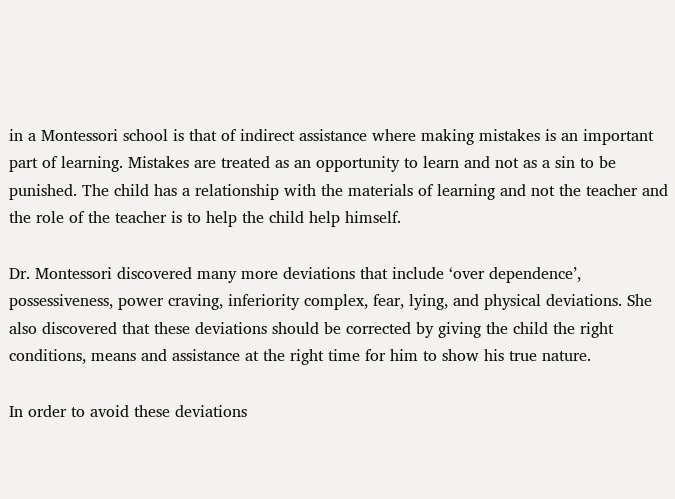in a Montessori school is that of indirect assistance where making mistakes is an important part of learning. Mistakes are treated as an opportunity to learn and not as a sin to be punished. The child has a relationship with the materials of learning and not the teacher and the role of the teacher is to help the child help himself.

Dr. Montessori discovered many more deviations that include ‘over dependence’, possessiveness, power craving, inferiority complex, fear, lying, and physical deviations. She also discovered that these deviations should be corrected by giving the child the right conditions, means and assistance at the right time for him to show his true nature.

In order to avoid these deviations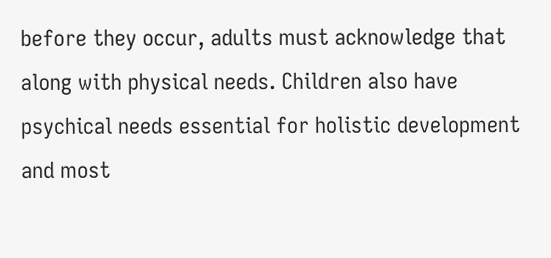before they occur, adults must acknowledge that along with physical needs. Children also have psychical needs essential for holistic development and most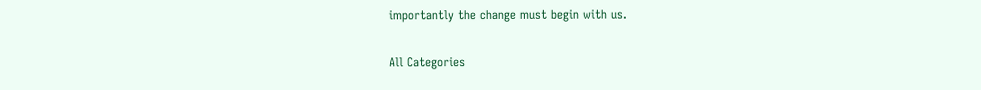importantly the change must begin with us.

All Categories